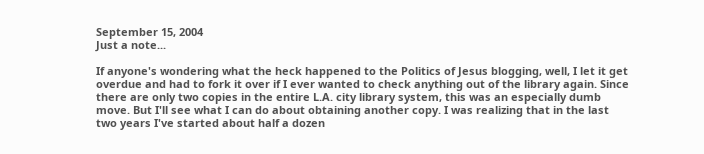September 15, 2004
Just a note...

If anyone's wondering what the heck happened to the Politics of Jesus blogging, well, I let it get overdue and had to fork it over if I ever wanted to check anything out of the library again. Since there are only two copies in the entire L.A. city library system, this was an especially dumb move. But I'll see what I can do about obtaining another copy. I was realizing that in the last two years I've started about half a dozen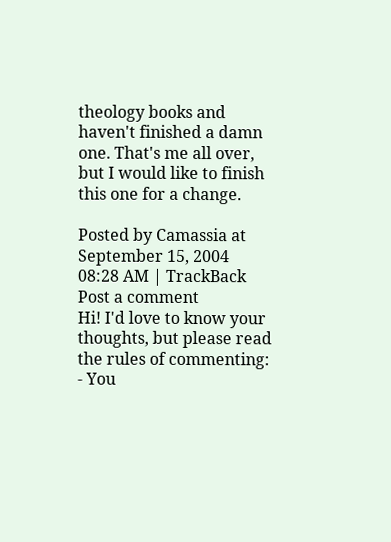theology books and haven't finished a damn one. That's me all over, but I would like to finish this one for a change.

Posted by Camassia at September 15, 2004 08:28 AM | TrackBack
Post a comment
Hi! I'd love to know your thoughts, but please read the rules of commenting:
- You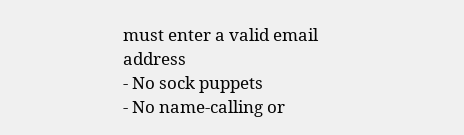must enter a valid email address
- No sock puppets
- No name-calling or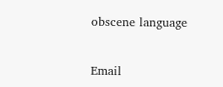obscene language


Email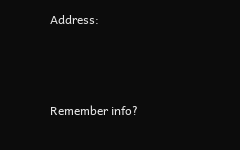Address:



Remember info?